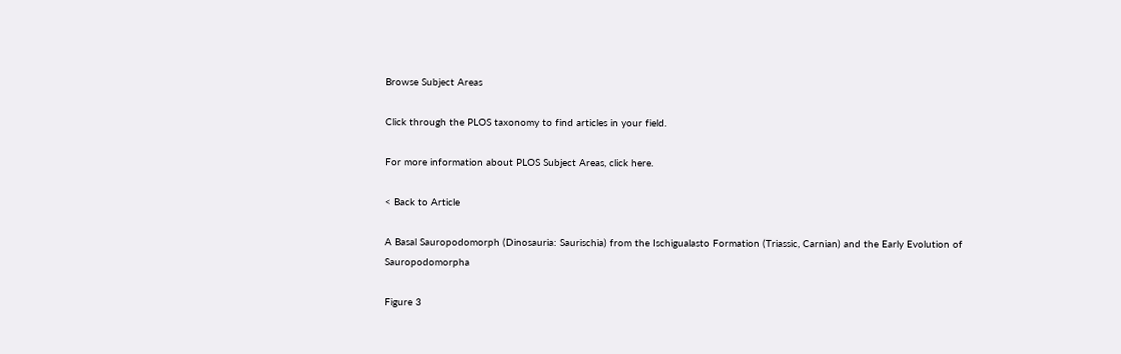Browse Subject Areas

Click through the PLOS taxonomy to find articles in your field.

For more information about PLOS Subject Areas, click here.

< Back to Article

A Basal Sauropodomorph (Dinosauria: Saurischia) from the Ischigualasto Formation (Triassic, Carnian) and the Early Evolution of Sauropodomorpha

Figure 3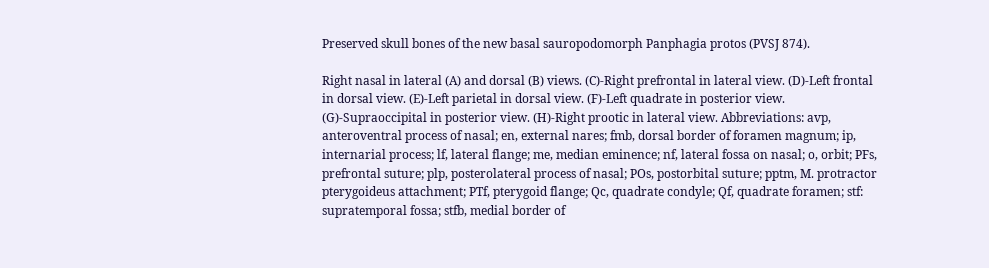Preserved skull bones of the new basal sauropodomorph Panphagia protos (PVSJ 874).

Right nasal in lateral (A) and dorsal (B) views. (C)-Right prefrontal in lateral view. (D)-Left frontal in dorsal view. (E)-Left parietal in dorsal view. (F)-Left quadrate in posterior view. (G)-Supraoccipital in posterior view. (H)-Right prootic in lateral view. Abbreviations: avp, anteroventral process of nasal; en, external nares; fmb, dorsal border of foramen magnum; ip, internarial process; lf, lateral flange; me, median eminence; nf, lateral fossa on nasal; o, orbit; PFs, prefrontal suture; plp, posterolateral process of nasal; POs, postorbital suture; pptm, M. protractor pterygoideus attachment; PTf, pterygoid flange; Qc, quadrate condyle; Qf, quadrate foramen; stf: supratemporal fossa; stfb, medial border of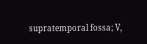supratemporal fossa; V,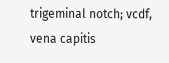trigeminal notch; vcdf, vena capitis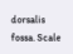dorsalis fossa. Scale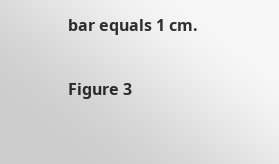bar equals 1 cm.

Figure 3